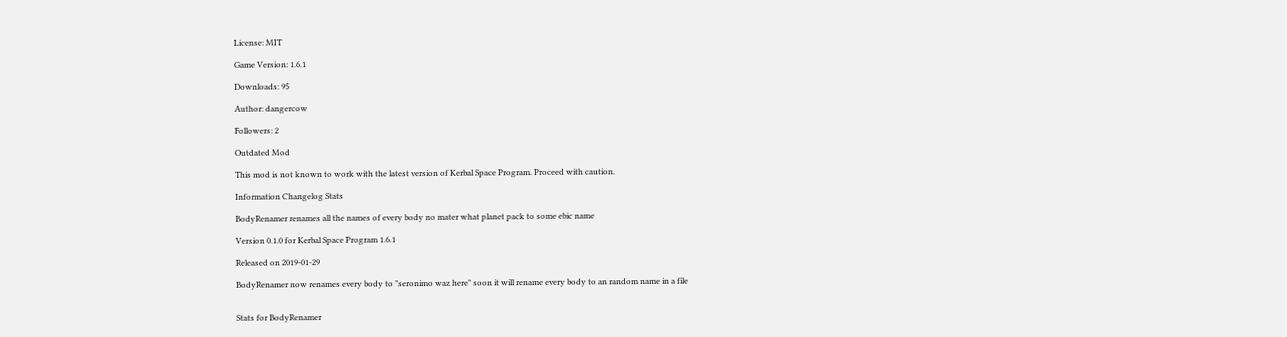License: MIT

Game Version: 1.6.1

Downloads: 95

Author: dangercow

Followers: 2

Outdated Mod

This mod is not known to work with the latest version of Kerbal Space Program. Proceed with caution.

Information Changelog Stats

BodyRenamer renames all the names of every body no mater what planet pack to some ebic name

Version 0.1.0 for Kerbal Space Program 1.6.1

Released on 2019-01-29

BodyRenamer now renames every body to "seronimo waz here" soon it will rename every body to an random name in a file


Stats for BodyRenamer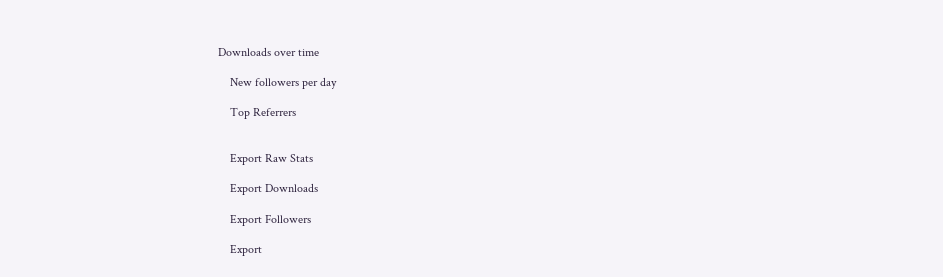Downloads over time

    New followers per day

    Top Referrers


    Export Raw Stats

    Export Downloads

    Export Followers

    Export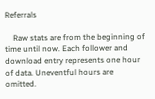Referrals

    Raw stats are from the beginning of time until now. Each follower and download entry represents one hour of data. Uneventful hours are omitted.